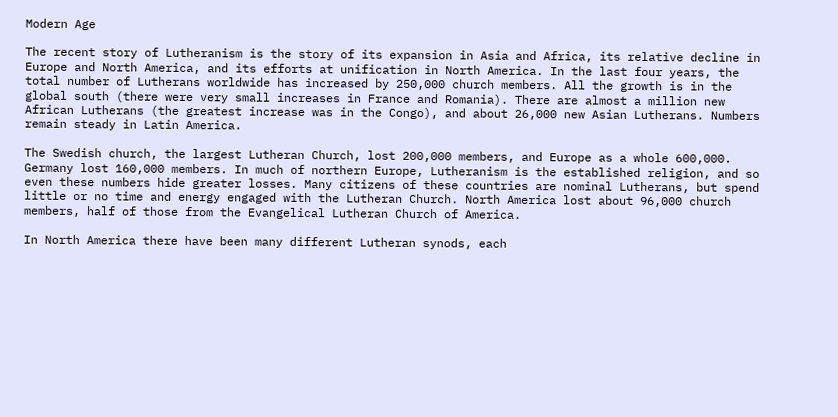Modern Age

The recent story of Lutheranism is the story of its expansion in Asia and Africa, its relative decline in Europe and North America, and its efforts at unification in North America. In the last four years, the total number of Lutherans worldwide has increased by 250,000 church members. All the growth is in the global south (there were very small increases in France and Romania). There are almost a million new African Lutherans (the greatest increase was in the Congo), and about 26,000 new Asian Lutherans. Numbers remain steady in Latin America.

The Swedish church, the largest Lutheran Church, lost 200,000 members, and Europe as a whole 600,000. Germany lost 160,000 members. In much of northern Europe, Lutheranism is the established religion, and so even these numbers hide greater losses. Many citizens of these countries are nominal Lutherans, but spend little or no time and energy engaged with the Lutheran Church. North America lost about 96,000 church members, half of those from the Evangelical Lutheran Church of America.

In North America there have been many different Lutheran synods, each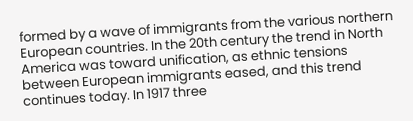formed by a wave of immigrants from the various northern European countries. In the 20th century the trend in North America was toward unification, as ethnic tensions between European immigrants eased, and this trend continues today. In 1917 three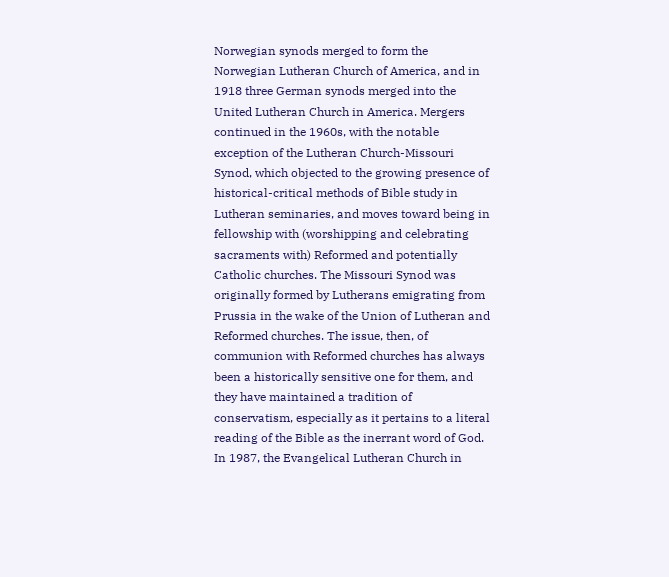Norwegian synods merged to form the Norwegian Lutheran Church of America, and in 1918 three German synods merged into the United Lutheran Church in America. Mergers continued in the 1960s, with the notable exception of the Lutheran Church-Missouri Synod, which objected to the growing presence of historical-critical methods of Bible study in Lutheran seminaries, and moves toward being in fellowship with (worshipping and celebrating sacraments with) Reformed and potentially Catholic churches. The Missouri Synod was originally formed by Lutherans emigrating from Prussia in the wake of the Union of Lutheran and Reformed churches. The issue, then, of communion with Reformed churches has always been a historically sensitive one for them, and they have maintained a tradition of conservatism, especially as it pertains to a literal reading of the Bible as the inerrant word of God. In 1987, the Evangelical Lutheran Church in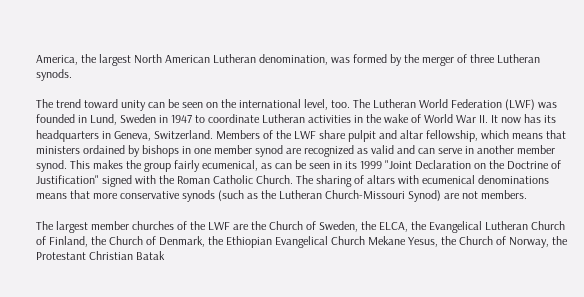America, the largest North American Lutheran denomination, was formed by the merger of three Lutheran synods.

The trend toward unity can be seen on the international level, too. The Lutheran World Federation (LWF) was founded in Lund, Sweden in 1947 to coordinate Lutheran activities in the wake of World War II. It now has its headquarters in Geneva, Switzerland. Members of the LWF share pulpit and altar fellowship, which means that ministers ordained by bishops in one member synod are recognized as valid and can serve in another member synod. This makes the group fairly ecumenical, as can be seen in its 1999 "Joint Declaration on the Doctrine of Justification" signed with the Roman Catholic Church. The sharing of altars with ecumenical denominations means that more conservative synods (such as the Lutheran Church-Missouri Synod) are not members.

The largest member churches of the LWF are the Church of Sweden, the ELCA, the Evangelical Lutheran Church of Finland, the Church of Denmark, the Ethiopian Evangelical Church Mekane Yesus, the Church of Norway, the Protestant Christian Batak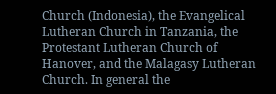Church (Indonesia), the Evangelical Lutheran Church in Tanzania, the Protestant Lutheran Church of Hanover, and the Malagasy Lutheran Church. In general the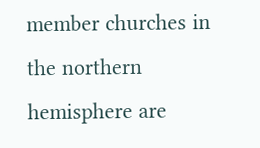member churches in the northern hemisphere are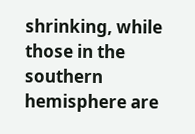shrinking, while those in the southern hemisphere are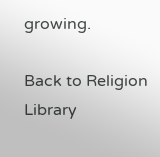growing.

Back to Religion Library